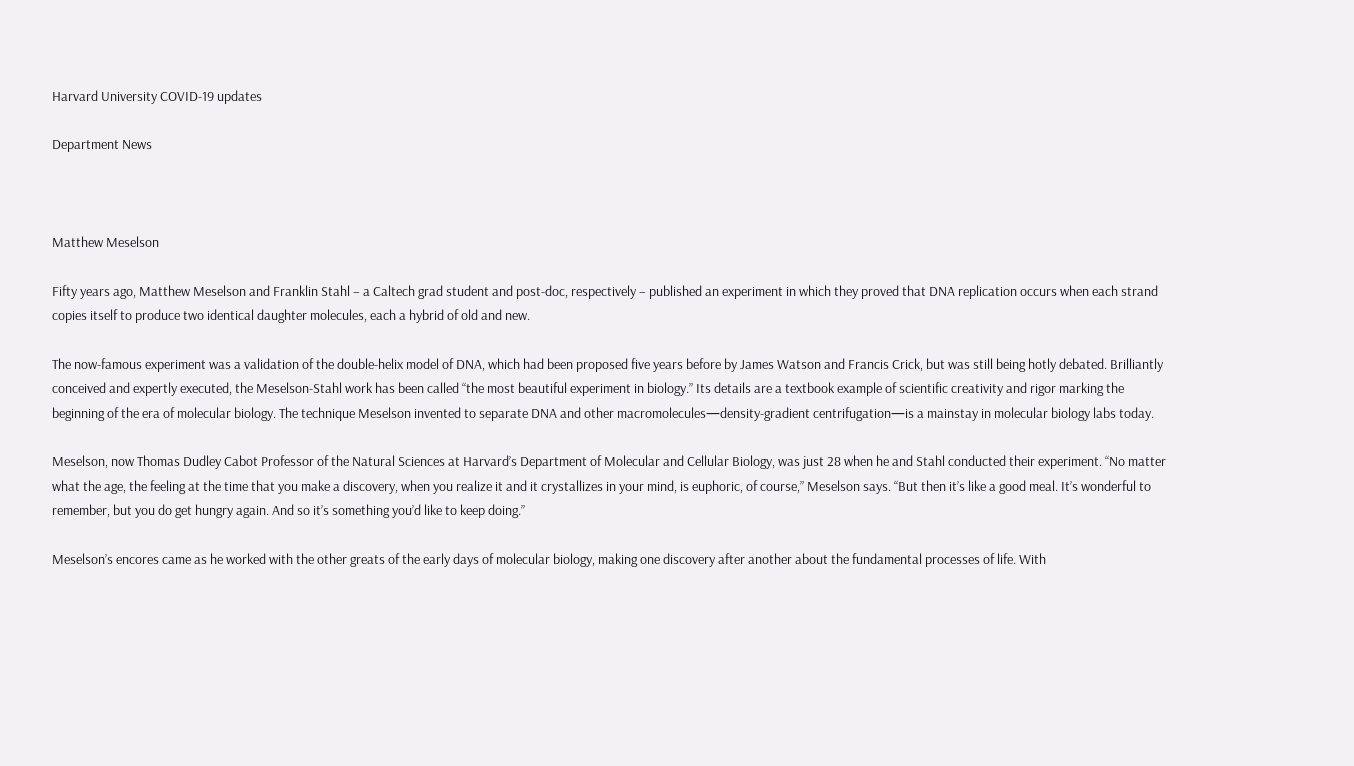Harvard University COVID-19 updates

Department News



Matthew Meselson

Fifty years ago, Matthew Meselson and Franklin Stahl – a Caltech grad student and post-doc, respectively – published an experiment in which they proved that DNA replication occurs when each strand copies itself to produce two identical daughter molecules, each a hybrid of old and new.

The now-famous experiment was a validation of the double-helix model of DNA, which had been proposed five years before by James Watson and Francis Crick, but was still being hotly debated. Brilliantly conceived and expertly executed, the Meselson-Stahl work has been called “the most beautiful experiment in biology.” Its details are a textbook example of scientific creativity and rigor marking the beginning of the era of molecular biology. The technique Meselson invented to separate DNA and other macromolecules—density-gradient centrifugation—is a mainstay in molecular biology labs today.

Meselson, now Thomas Dudley Cabot Professor of the Natural Sciences at Harvard’s Department of Molecular and Cellular Biology, was just 28 when he and Stahl conducted their experiment. “No matter what the age, the feeling at the time that you make a discovery, when you realize it and it crystallizes in your mind, is euphoric, of course,” Meselson says. “But then it’s like a good meal. It’s wonderful to remember, but you do get hungry again. And so it’s something you’d like to keep doing.”

Meselson’s encores came as he worked with the other greats of the early days of molecular biology, making one discovery after another about the fundamental processes of life. With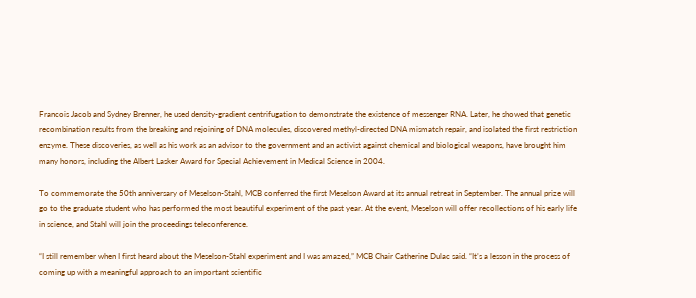Francois Jacob and Sydney Brenner, he used density-gradient centrifugation to demonstrate the existence of messenger RNA. Later, he showed that genetic recombination results from the breaking and rejoining of DNA molecules, discovered methyl-directed DNA mismatch repair, and isolated the first restriction enzyme. These discoveries, as well as his work as an advisor to the government and an activist against chemical and biological weapons, have brought him many honors, including the Albert Lasker Award for Special Achievement in Medical Science in 2004.

To commemorate the 50th anniversary of Meselson-Stahl, MCB conferred the first Meselson Award at its annual retreat in September. The annual prize will go to the graduate student who has performed the most beautiful experiment of the past year. At the event, Meselson will offer recollections of his early life in science, and Stahl will join the proceedings teleconference.

“I still remember when I first heard about the Meselson-Stahl experiment and I was amazed,” MCB Chair Catherine Dulac said. “It’s a lesson in the process of coming up with a meaningful approach to an important scientific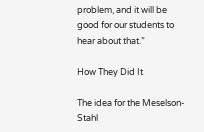problem, and it will be good for our students to hear about that.”

How They Did It

The idea for the Meselson-Stahl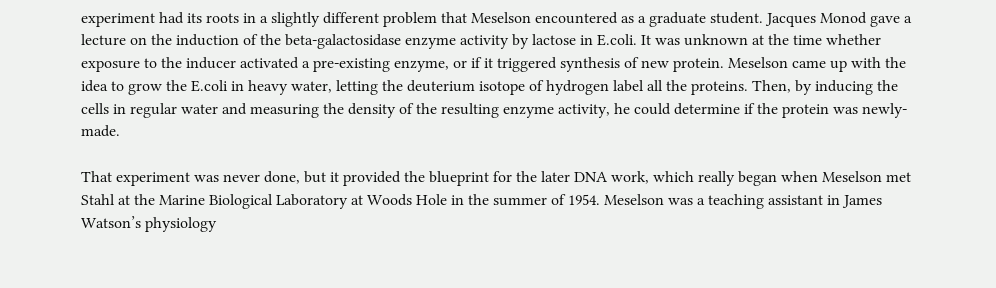experiment had its roots in a slightly different problem that Meselson encountered as a graduate student. Jacques Monod gave a lecture on the induction of the beta-galactosidase enzyme activity by lactose in E.coli. It was unknown at the time whether exposure to the inducer activated a pre-existing enzyme, or if it triggered synthesis of new protein. Meselson came up with the idea to grow the E.coli in heavy water, letting the deuterium isotope of hydrogen label all the proteins. Then, by inducing the cells in regular water and measuring the density of the resulting enzyme activity, he could determine if the protein was newly-made.

That experiment was never done, but it provided the blueprint for the later DNA work, which really began when Meselson met Stahl at the Marine Biological Laboratory at Woods Hole in the summer of 1954. Meselson was a teaching assistant in James Watson’s physiology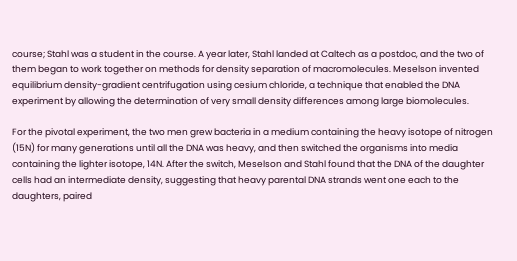course; Stahl was a student in the course. A year later, Stahl landed at Caltech as a postdoc, and the two of them began to work together on methods for density separation of macromolecules. Meselson invented equilibrium density-gradient centrifugation using cesium chloride, a technique that enabled the DNA experiment by allowing the determination of very small density differences among large biomolecules.

For the pivotal experiment, the two men grew bacteria in a medium containing the heavy isotope of nitrogen (15N) for many generations until all the DNA was heavy, and then switched the organisms into media containing the lighter isotope, 14N. After the switch, Meselson and Stahl found that the DNA of the daughter cells had an intermediate density, suggesting that heavy parental DNA strands went one each to the daughters, paired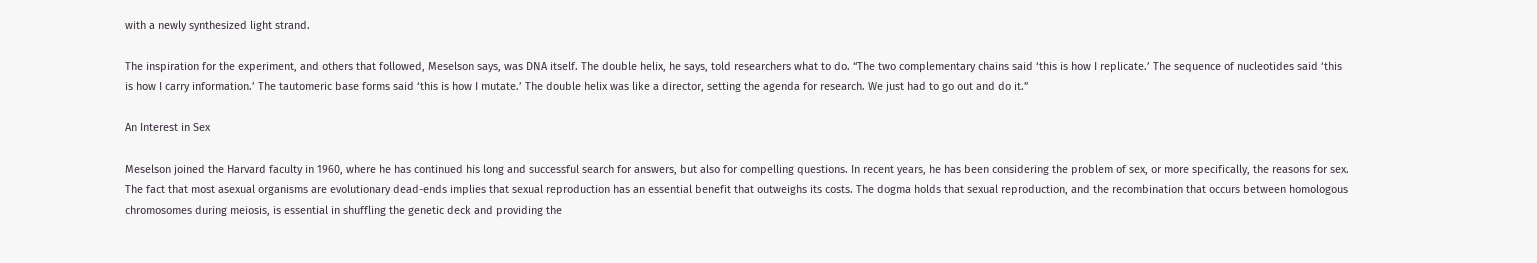with a newly synthesized light strand.

The inspiration for the experiment, and others that followed, Meselson says, was DNA itself. The double helix, he says, told researchers what to do. “The two complementary chains said ‘this is how I replicate.’ The sequence of nucleotides said ‘this is how I carry information.’ The tautomeric base forms said ‘this is how I mutate.’ The double helix was like a director, setting the agenda for research. We just had to go out and do it.”

An Interest in Sex

Meselson joined the Harvard faculty in 1960, where he has continued his long and successful search for answers, but also for compelling questions. In recent years, he has been considering the problem of sex, or more specifically, the reasons for sex. The fact that most asexual organisms are evolutionary dead-ends implies that sexual reproduction has an essential benefit that outweighs its costs. The dogma holds that sexual reproduction, and the recombination that occurs between homologous chromosomes during meiosis, is essential in shuffling the genetic deck and providing the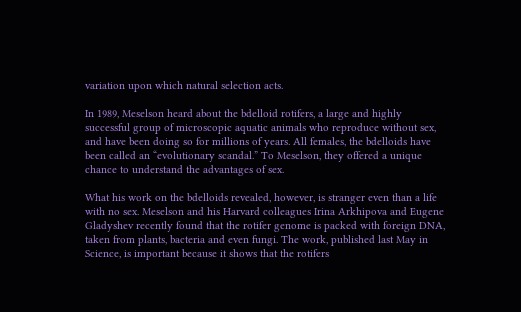variation upon which natural selection acts.

In 1989, Meselson heard about the bdelloid rotifers, a large and highly successful group of microscopic aquatic animals who reproduce without sex, and have been doing so for millions of years. All females, the bdelloids have been called an “evolutionary scandal.” To Meselson, they offered a unique chance to understand the advantages of sex.

What his work on the bdelloids revealed, however, is stranger even than a life with no sex. Meselson and his Harvard colleagues Irina Arkhipova and Eugene Gladyshev recently found that the rotifer genome is packed with foreign DNA, taken from plants, bacteria and even fungi. The work, published last May in Science, is important because it shows that the rotifers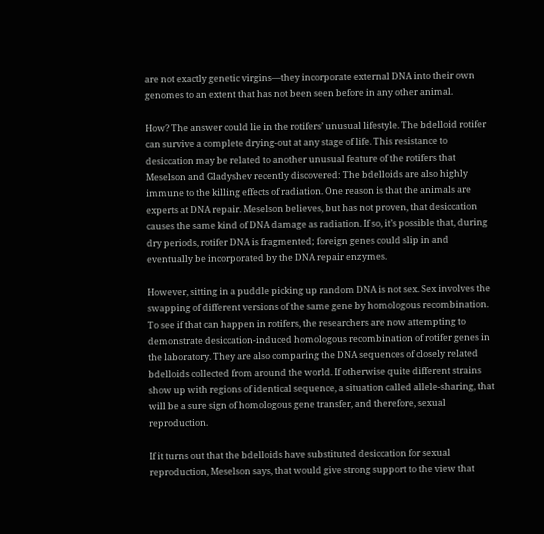are not exactly genetic virgins—they incorporate external DNA into their own genomes to an extent that has not been seen before in any other animal.

How? The answer could lie in the rotifers’ unusual lifestyle. The bdelloid rotifer can survive a complete drying-out at any stage of life. This resistance to desiccation may be related to another unusual feature of the rotifers that Meselson and Gladyshev recently discovered: The bdelloids are also highly immune to the killing effects of radiation. One reason is that the animals are experts at DNA repair. Meselson believes, but has not proven, that desiccation causes the same kind of DNA damage as radiation. If so, it’s possible that, during dry periods, rotifer DNA is fragmented; foreign genes could slip in and eventually be incorporated by the DNA repair enzymes.

However, sitting in a puddle picking up random DNA is not sex. Sex involves the swapping of different versions of the same gene by homologous recombination. To see if that can happen in rotifers, the researchers are now attempting to demonstrate desiccation-induced homologous recombination of rotifer genes in the laboratory. They are also comparing the DNA sequences of closely related bdelloids collected from around the world. If otherwise quite different strains show up with regions of identical sequence, a situation called allele-sharing, that will be a sure sign of homologous gene transfer, and therefore, sexual reproduction.

If it turns out that the bdelloids have substituted desiccation for sexual reproduction, Meselson says, that would give strong support to the view that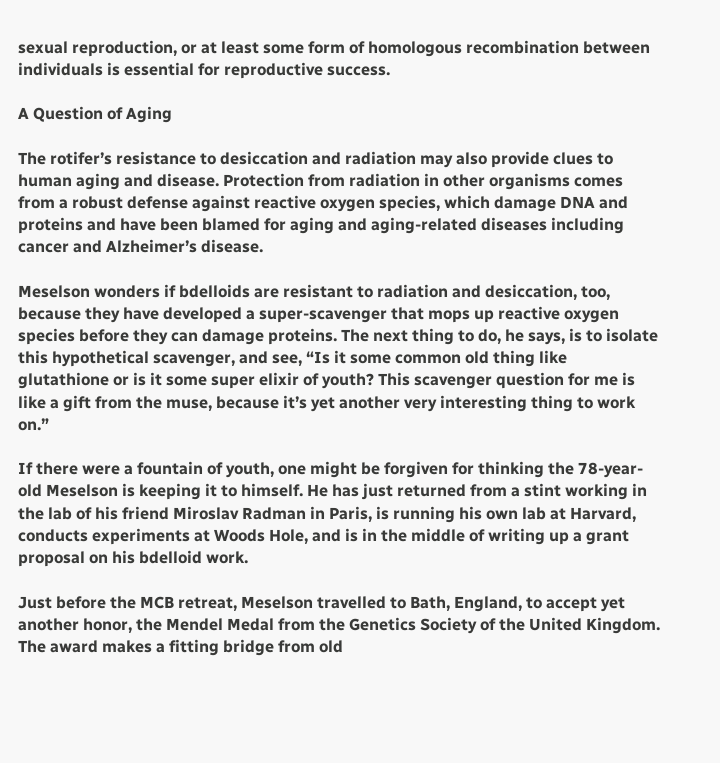sexual reproduction, or at least some form of homologous recombination between individuals is essential for reproductive success.

A Question of Aging

The rotifer’s resistance to desiccation and radiation may also provide clues to human aging and disease. Protection from radiation in other organisms comes from a robust defense against reactive oxygen species, which damage DNA and proteins and have been blamed for aging and aging-related diseases including cancer and Alzheimer’s disease.

Meselson wonders if bdelloids are resistant to radiation and desiccation, too, because they have developed a super-scavenger that mops up reactive oxygen species before they can damage proteins. The next thing to do, he says, is to isolate this hypothetical scavenger, and see, “Is it some common old thing like glutathione or is it some super elixir of youth? This scavenger question for me is like a gift from the muse, because it’s yet another very interesting thing to work on.”

If there were a fountain of youth, one might be forgiven for thinking the 78-year-old Meselson is keeping it to himself. He has just returned from a stint working in the lab of his friend Miroslav Radman in Paris, is running his own lab at Harvard, conducts experiments at Woods Hole, and is in the middle of writing up a grant proposal on his bdelloid work.

Just before the MCB retreat, Meselson travelled to Bath, England, to accept yet another honor, the Mendel Medal from the Genetics Society of the United Kingdom. The award makes a fitting bridge from old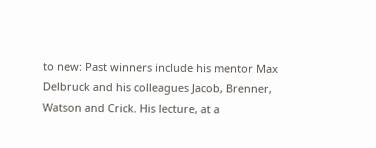to new: Past winners include his mentor Max Delbruck and his colleagues Jacob, Brenner, Watson and Crick. His lecture, at a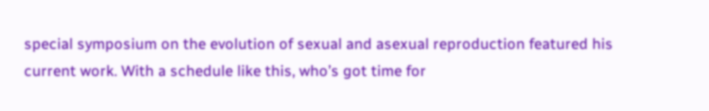special symposium on the evolution of sexual and asexual reproduction featured his current work. With a schedule like this, who’s got time for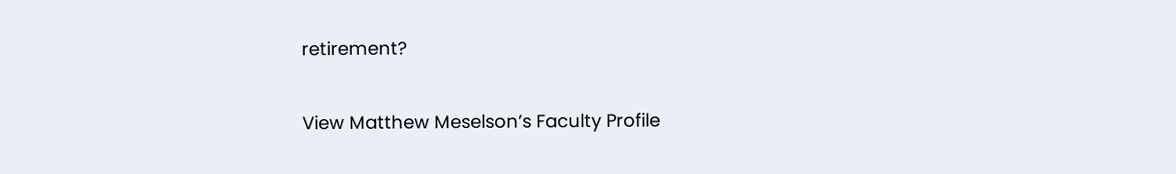retirement?

View Matthew Meselson’s Faculty Profile